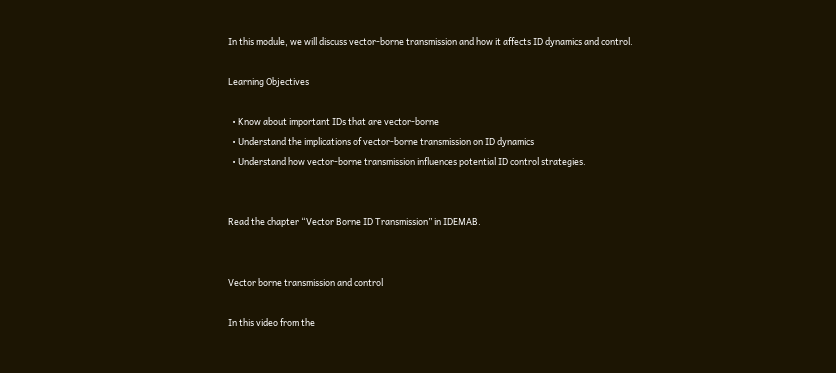In this module, we will discuss vector-borne transmission and how it affects ID dynamics and control.

Learning Objectives

  • Know about important IDs that are vector-borne
  • Understand the implications of vector-borne transmission on ID dynamics
  • Understand how vector-borne transmission influences potential ID control strategies.


Read the chapter “Vector Borne ID Transmission” in IDEMAB.


Vector borne transmission and control

In this video from the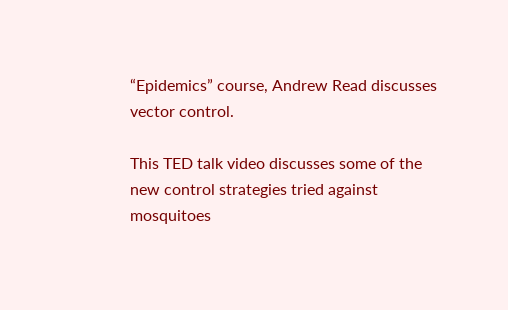“Epidemics” course, Andrew Read discusses vector control.

This TED talk video discusses some of the new control strategies tried against mosquitoes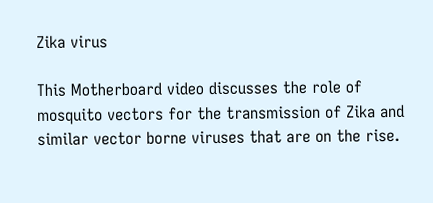Zika virus

This Motherboard video discusses the role of mosquito vectors for the transmission of Zika and similar vector borne viruses that are on the rise.